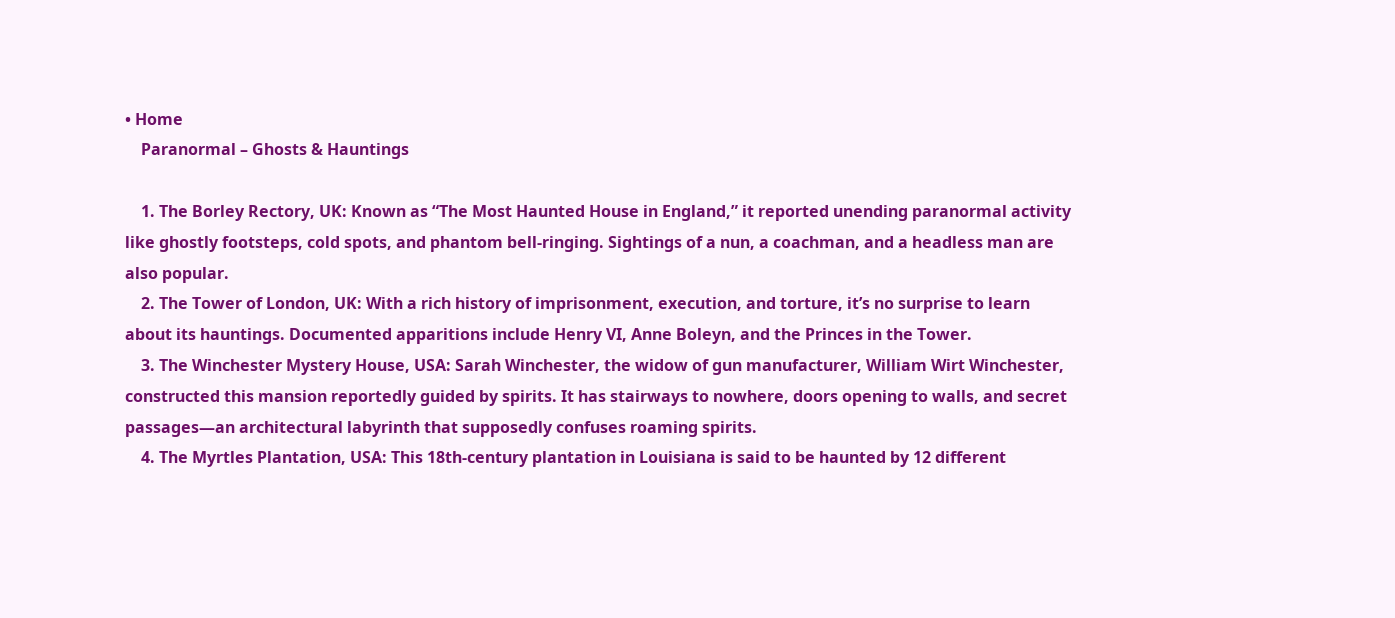• Home
    Paranormal – Ghosts & Hauntings

    1. The Borley Rectory, UK: Known as “The Most Haunted House in England,” it reported unending paranormal activity like ghostly footsteps, cold spots, and phantom bell-ringing. Sightings of a nun, a coachman, and a headless man are also popular.
    2. The Tower of London, UK: With a rich history of imprisonment, execution, and torture, it’s no surprise to learn about its hauntings. Documented apparitions include Henry VI, Anne Boleyn, and the Princes in the Tower.
    3. The Winchester Mystery House, USA: Sarah Winchester, the widow of gun manufacturer, William Wirt Winchester, constructed this mansion reportedly guided by spirits. It has stairways to nowhere, doors opening to walls, and secret passages—an architectural labyrinth that supposedly confuses roaming spirits.
    4. The Myrtles Plantation, USA: This 18th-century plantation in Louisiana is said to be haunted by 12 different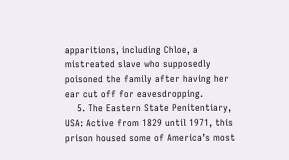apparitions, including Chloe, a mistreated slave who supposedly poisoned the family after having her ear cut off for eavesdropping.
    5. The Eastern State Penitentiary, USA: Active from 1829 until 1971, this prison housed some of America’s most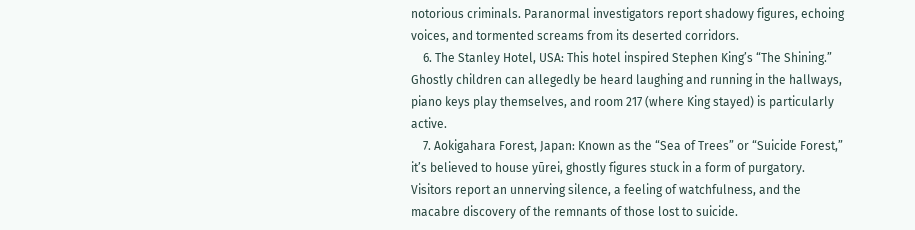notorious criminals. Paranormal investigators report shadowy figures, echoing voices, and tormented screams from its deserted corridors.
    6. The Stanley Hotel, USA: This hotel inspired Stephen King’s “The Shining.” Ghostly children can allegedly be heard laughing and running in the hallways, piano keys play themselves, and room 217 (where King stayed) is particularly active.
    7. Aokigahara Forest, Japan: Known as the “Sea of Trees” or “Suicide Forest,” it’s believed to house yūrei, ghostly figures stuck in a form of purgatory. Visitors report an unnerving silence, a feeling of watchfulness, and the macabre discovery of the remnants of those lost to suicide.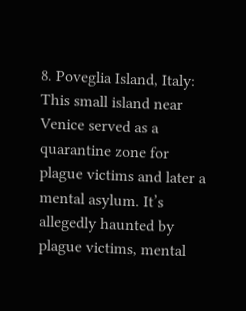8. Poveglia Island, Italy: This small island near Venice served as a quarantine zone for plague victims and later a mental asylum. It’s allegedly haunted by plague victims, mental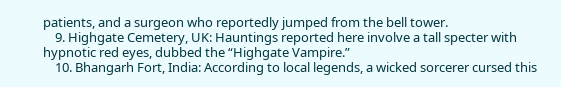patients, and a surgeon who reportedly jumped from the bell tower.
    9. Highgate Cemetery, UK: Hauntings reported here involve a tall specter with hypnotic red eyes, dubbed the “Highgate Vampire.”
    10. Bhangarh Fort, India: According to local legends, a wicked sorcerer cursed this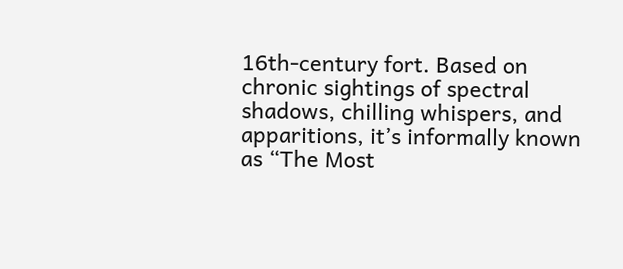16th-century fort. Based on chronic sightings of spectral shadows, chilling whispers, and apparitions, it’s informally known as “The Most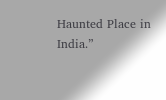Haunted Place in India.”